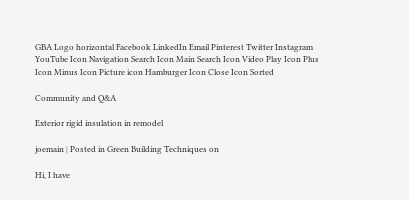GBA Logo horizontal Facebook LinkedIn Email Pinterest Twitter Instagram YouTube Icon Navigation Search Icon Main Search Icon Video Play Icon Plus Icon Minus Icon Picture icon Hamburger Icon Close Icon Sorted

Community and Q&A

Exterior rigid insulation in remodel

joemain | Posted in Green Building Techniques on

Hi, I have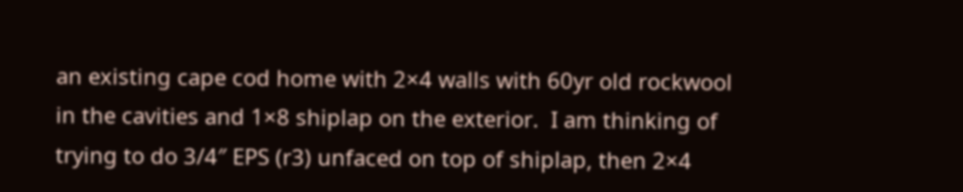an existing cape cod home with 2×4 walls with 60yr old rockwool in the cavities and 1×8 shiplap on the exterior.  I am thinking of trying to do 3/4″ EPS (r3) unfaced on top of shiplap, then 2×4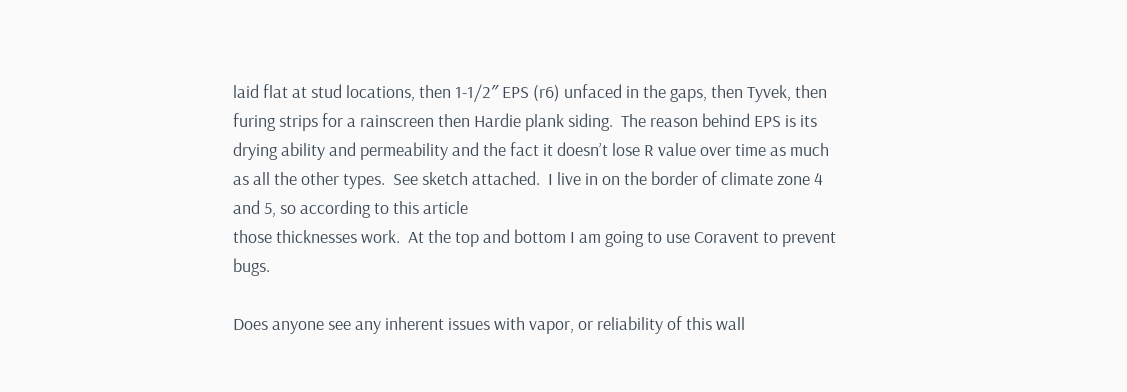laid flat at stud locations, then 1-1/2″ EPS (r6) unfaced in the gaps, then Tyvek, then furing strips for a rainscreen then Hardie plank siding.  The reason behind EPS is its drying ability and permeability and the fact it doesn’t lose R value over time as much as all the other types.  See sketch attached.  I live in on the border of climate zone 4 and 5, so according to this article
those thicknesses work.  At the top and bottom I am going to use Coravent to prevent bugs.

Does anyone see any inherent issues with vapor, or reliability of this wall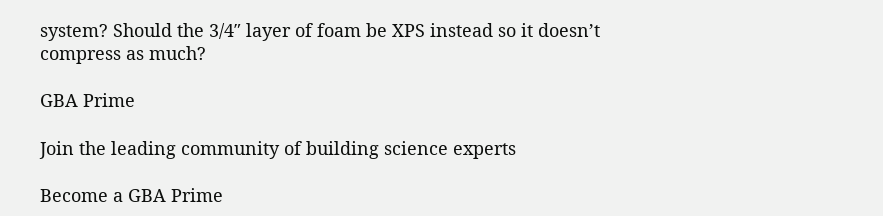system? Should the 3/4″ layer of foam be XPS instead so it doesn’t compress as much?

GBA Prime

Join the leading community of building science experts

Become a GBA Prime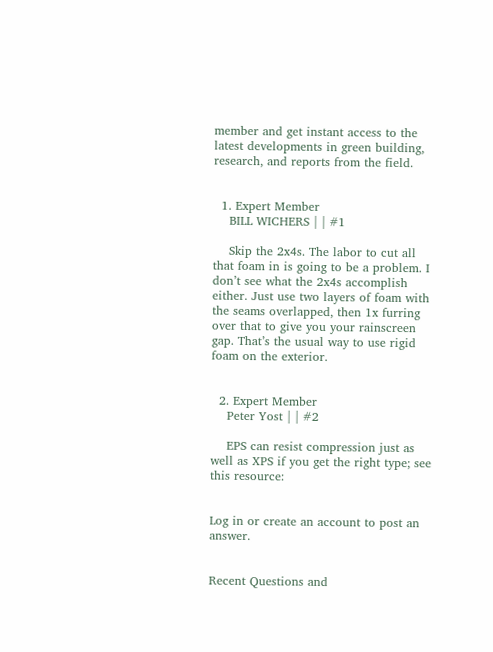member and get instant access to the latest developments in green building, research, and reports from the field.


  1. Expert Member
    BILL WICHERS | | #1

    Skip the 2x4s. The labor to cut all that foam in is going to be a problem. I don’t see what the 2x4s accomplish either. Just use two layers of foam with the seams overlapped, then 1x furring over that to give you your rainscreen gap. That’s the usual way to use rigid foam on the exterior.


  2. Expert Member
    Peter Yost | | #2

    EPS can resist compression just as well as XPS if you get the right type; see this resource:


Log in or create an account to post an answer.


Recent Questions and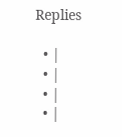Replies

  • |
  • |
  • |
  • |